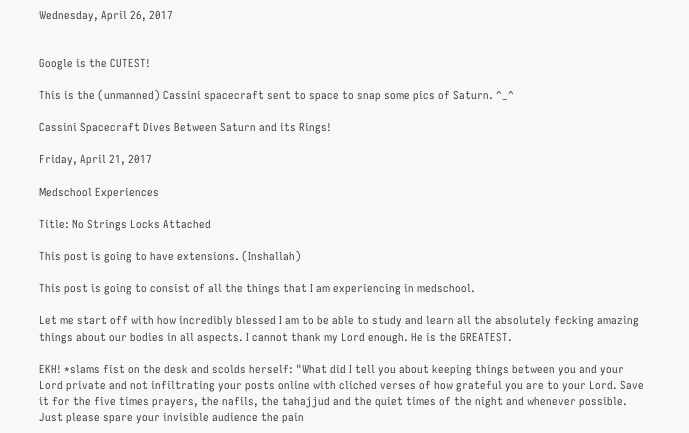Wednesday, April 26, 2017


Google is the CUTEST!

This is the (unmanned) Cassini spacecraft sent to space to snap some pics of Saturn. ^_^

Cassini Spacecraft Dives Between Saturn and its Rings!

Friday, April 21, 2017

Medschool Experiences

Title: No Strings Locks Attached

This post is going to have extensions. (Inshallah)

This post is going to consist of all the things that I am experiencing in medschool.

Let me start off with how incredibly blessed I am to be able to study and learn all the absolutely fecking amazing things about our bodies in all aspects. I cannot thank my Lord enough. He is the GREATEST.

EKH! *slams fist on the desk and scolds herself: "What did I tell you about keeping things between you and your Lord private and not infiltrating your posts online with cliched verses of how grateful you are to your Lord. Save it for the five times prayers, the nafils, the tahajjud and the quiet times of the night and whenever possible. Just please spare your invisible audience the pain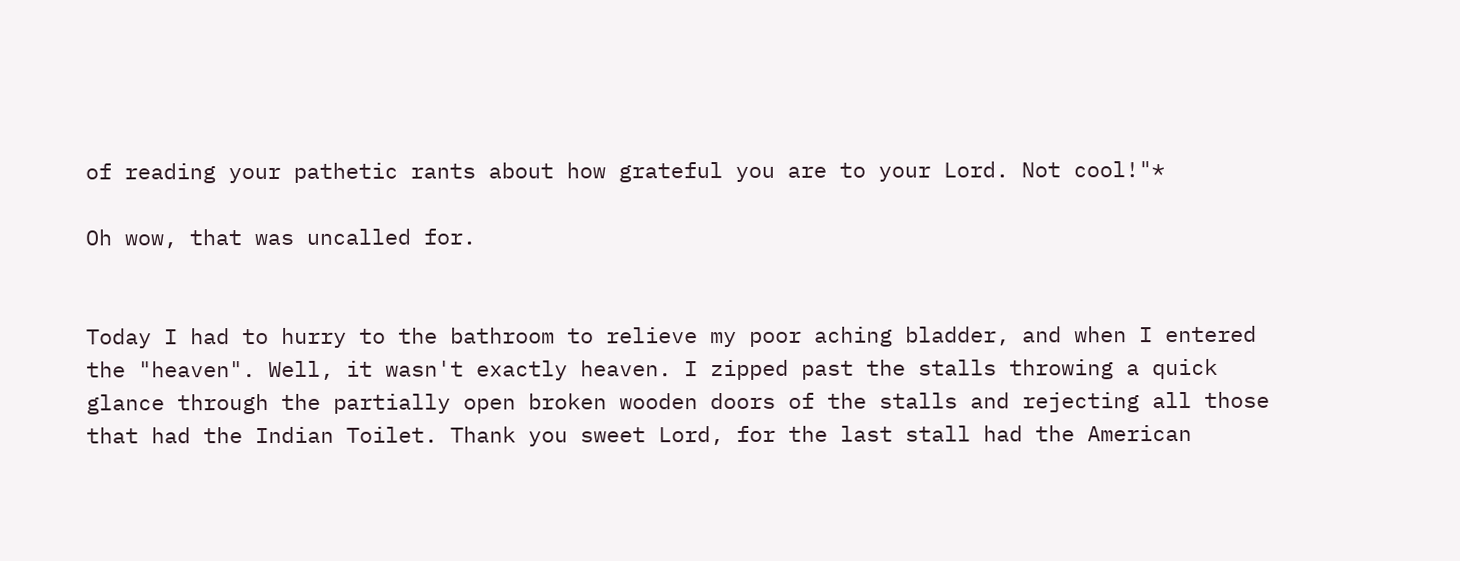of reading your pathetic rants about how grateful you are to your Lord. Not cool!"*

Oh wow, that was uncalled for.


Today I had to hurry to the bathroom to relieve my poor aching bladder, and when I entered the "heaven". Well, it wasn't exactly heaven. I zipped past the stalls throwing a quick glance through the partially open broken wooden doors of the stalls and rejecting all those that had the Indian Toilet. Thank you sweet Lord, for the last stall had the American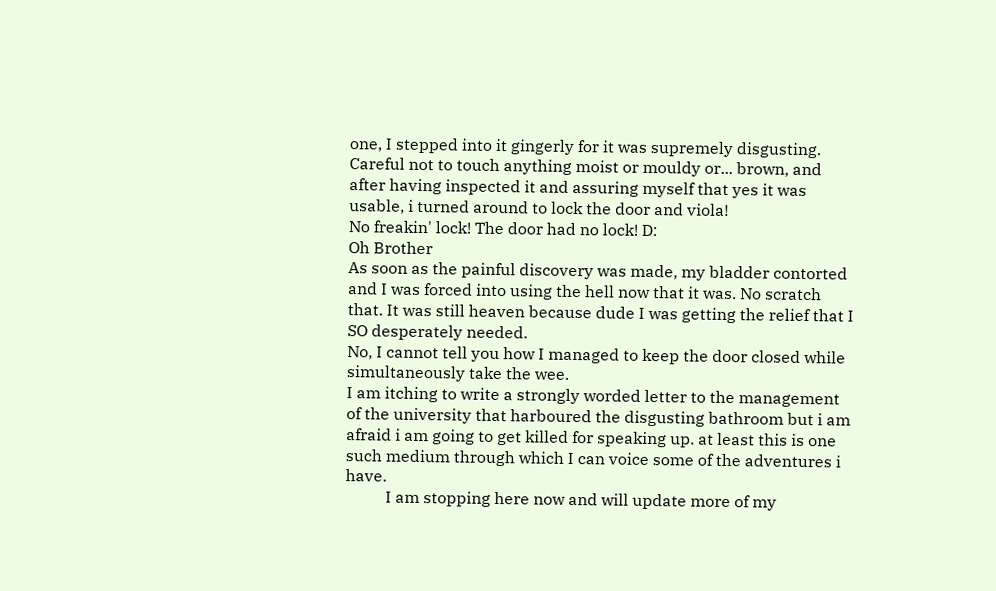one, I stepped into it gingerly for it was supremely disgusting. Careful not to touch anything moist or mouldy or... brown, and after having inspected it and assuring myself that yes it was usable, i turned around to lock the door and viola!
No freakin' lock! The door had no lock! D:
Oh Brother
As soon as the painful discovery was made, my bladder contorted and I was forced into using the hell now that it was. No scratch that. It was still heaven because dude I was getting the relief that I SO desperately needed.
No, I cannot tell you how I managed to keep the door closed while simultaneously take the wee.
I am itching to write a strongly worded letter to the management of the university that harboured the disgusting bathroom but i am afraid i am going to get killed for speaking up. at least this is one such medium through which I can voice some of the adventures i have.
          I am stopping here now and will update more of my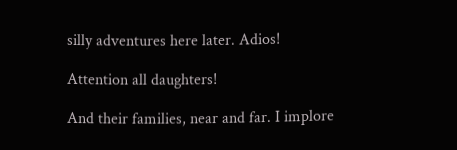silly adventures here later. Adios!

Attention all daughters!

And their families, near and far. I implore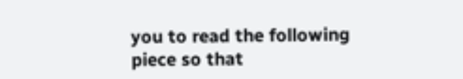you to read the following piece so that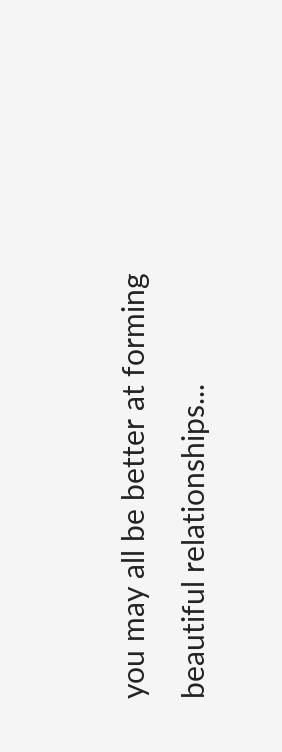you may all be better at forming beautiful relationships...